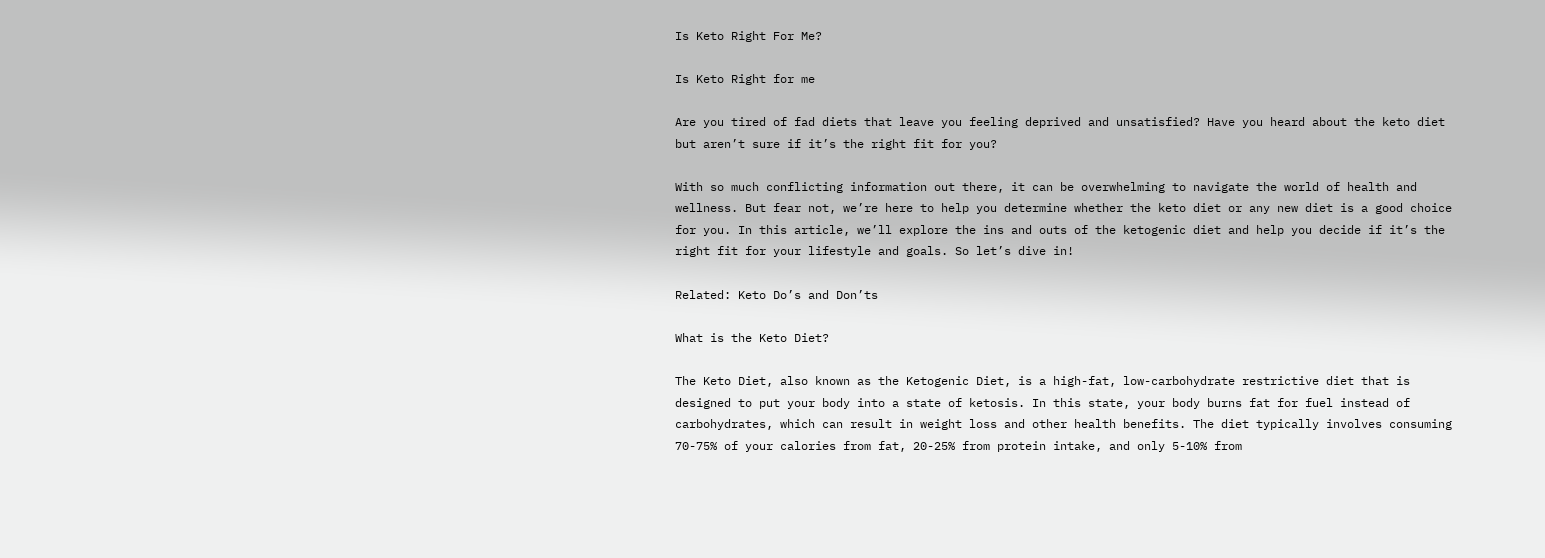Is Keto Right For Me?

Is Keto Right for me

Are you tired of fad diets that leave you feeling deprived and unsatisfied? Have you heard about the keto diet but aren’t sure if it’s the right fit for you?

With so much conflicting information out there, it can be overwhelming to navigate the world of health and wellness. But fear not, we’re here to help you determine whether the keto diet or any new diet is a good choice for you. In this article, we’ll explore the ins and outs of the ketogenic diet and help you decide if it’s the right fit for your lifestyle and goals. So let’s dive in!

Related: Keto Do’s and Don’ts

What is the Keto Diet?

The Keto Diet, also known as the Ketogenic Diet, is a high-fat, low-carbohydrate restrictive diet that is designed to put your body into a state of ketosis. In this state, your body burns fat for fuel instead of carbohydrates, which can result in weight loss and other health benefits. The diet typically involves consuming 70-75% of your calories from fat, 20-25% from protein intake, and only 5-10% from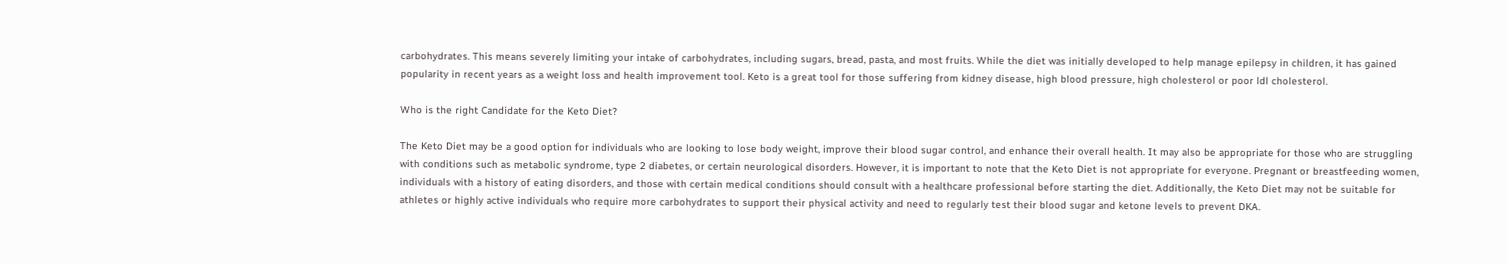carbohydrates. This means severely limiting your intake of carbohydrates, including sugars, bread, pasta, and most fruits. While the diet was initially developed to help manage epilepsy in children, it has gained popularity in recent years as a weight loss and health improvement tool. Keto is a great tool for those suffering from kidney disease, high blood pressure, high cholesterol or poor ldl cholesterol.

Who is the right Candidate for the Keto Diet?

The Keto Diet may be a good option for individuals who are looking to lose body weight, improve their blood sugar control, and enhance their overall health. It may also be appropriate for those who are struggling with conditions such as metabolic syndrome, type 2 diabetes, or certain neurological disorders. However, it is important to note that the Keto Diet is not appropriate for everyone. Pregnant or breastfeeding women, individuals with a history of eating disorders, and those with certain medical conditions should consult with a healthcare professional before starting the diet. Additionally, the Keto Diet may not be suitable for athletes or highly active individuals who require more carbohydrates to support their physical activity and need to regularly test their blood sugar and ketone levels to prevent DKA.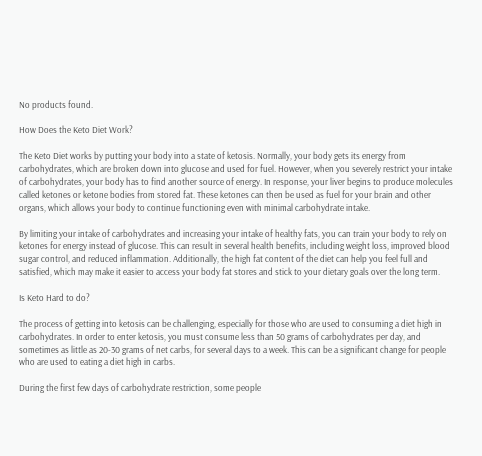No products found.

How Does the Keto Diet Work?

The Keto Diet works by putting your body into a state of ketosis. Normally, your body gets its energy from carbohydrates, which are broken down into glucose and used for fuel. However, when you severely restrict your intake of carbohydrates, your body has to find another source of energy. In response, your liver begins to produce molecules called ketones or ketone bodies from stored fat. These ketones can then be used as fuel for your brain and other organs, which allows your body to continue functioning even with minimal carbohydrate intake.

By limiting your intake of carbohydrates and increasing your intake of healthy fats, you can train your body to rely on ketones for energy instead of glucose. This can result in several health benefits, including weight loss, improved blood sugar control, and reduced inflammation. Additionally, the high fat content of the diet can help you feel full and satisfied, which may make it easier to access your body fat stores and stick to your dietary goals over the long term.

Is Keto Hard to do?

The process of getting into ketosis can be challenging, especially for those who are used to consuming a diet high in carbohydrates. In order to enter ketosis, you must consume less than 50 grams of carbohydrates per day, and sometimes as little as 20-30 grams of net carbs, for several days to a week. This can be a significant change for people who are used to eating a diet high in carbs.

During the first few days of carbohydrate restriction, some people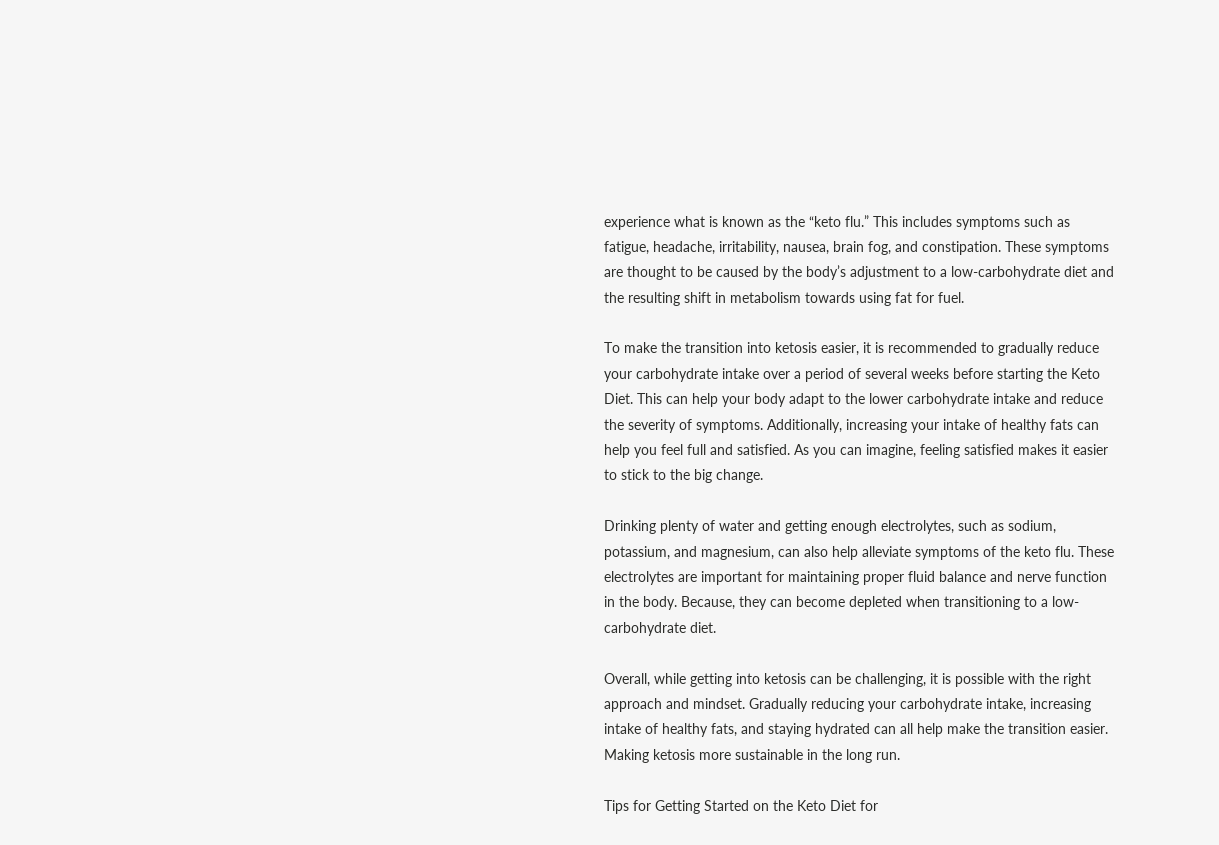experience what is known as the “keto flu.” This includes symptoms such as fatigue, headache, irritability, nausea, brain fog, and constipation. These symptoms are thought to be caused by the body’s adjustment to a low-carbohydrate diet and the resulting shift in metabolism towards using fat for fuel.

To make the transition into ketosis easier, it is recommended to gradually reduce your carbohydrate intake over a period of several weeks before starting the Keto Diet. This can help your body adapt to the lower carbohydrate intake and reduce the severity of symptoms. Additionally, increasing your intake of healthy fats can help you feel full and satisfied. As you can imagine, feeling satisfied makes it easier to stick to the big change.

Drinking plenty of water and getting enough electrolytes, such as sodium, potassium, and magnesium, can also help alleviate symptoms of the keto flu. These electrolytes are important for maintaining proper fluid balance and nerve function in the body. Because, they can become depleted when transitioning to a low-carbohydrate diet.

Overall, while getting into ketosis can be challenging, it is possible with the right approach and mindset. Gradually reducing your carbohydrate intake, increasing intake of healthy fats, and staying hydrated can all help make the transition easier. Making ketosis more sustainable in the long run.

Tips for Getting Started on the Keto Diet for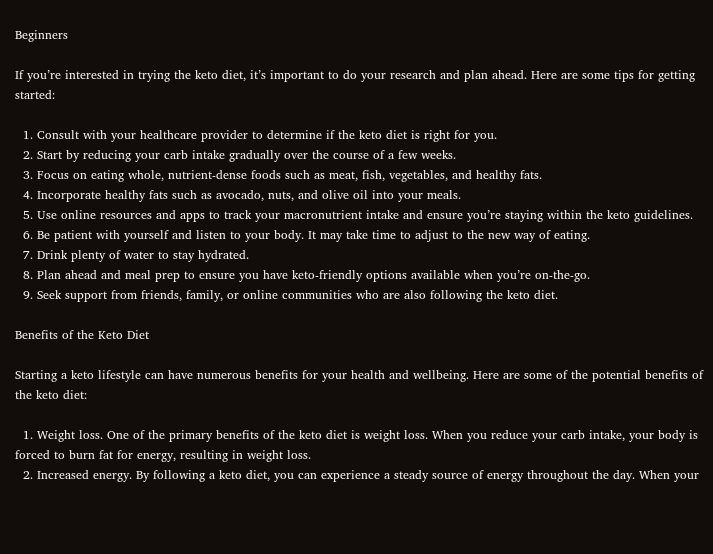Beginners

If you’re interested in trying the keto diet, it’s important to do your research and plan ahead. Here are some tips for getting started:

  1. Consult with your healthcare provider to determine if the keto diet is right for you.
  2. Start by reducing your carb intake gradually over the course of a few weeks.
  3. Focus on eating whole, nutrient-dense foods such as meat, fish, vegetables, and healthy fats.
  4. Incorporate healthy fats such as avocado, nuts, and olive oil into your meals.
  5. Use online resources and apps to track your macronutrient intake and ensure you’re staying within the keto guidelines.
  6. Be patient with yourself and listen to your body. It may take time to adjust to the new way of eating.
  7. Drink plenty of water to stay hydrated.
  8. Plan ahead and meal prep to ensure you have keto-friendly options available when you’re on-the-go.
  9. Seek support from friends, family, or online communities who are also following the keto diet.

Benefits of the Keto Diet

Starting a keto lifestyle can have numerous benefits for your health and wellbeing. Here are some of the potential benefits of the keto diet:

  1. Weight loss. One of the primary benefits of the keto diet is weight loss. When you reduce your carb intake, your body is forced to burn fat for energy, resulting in weight loss.
  2. Increased energy. By following a keto diet, you can experience a steady source of energy throughout the day. When your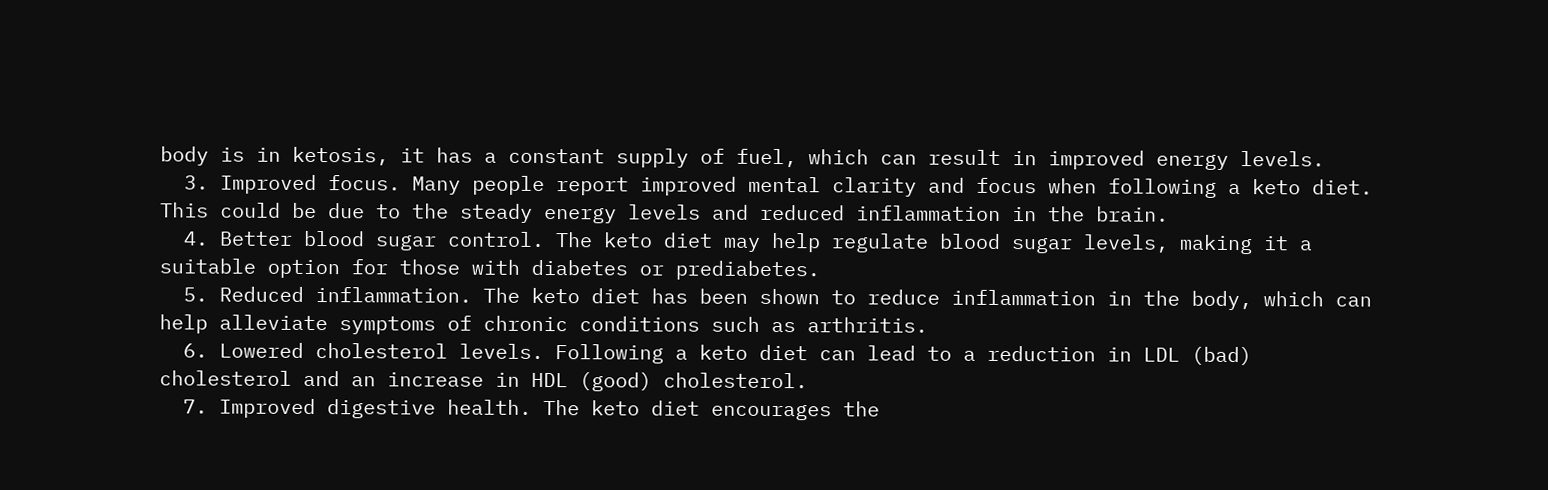body is in ketosis, it has a constant supply of fuel, which can result in improved energy levels.
  3. Improved focus. Many people report improved mental clarity and focus when following a keto diet. This could be due to the steady energy levels and reduced inflammation in the brain.
  4. Better blood sugar control. The keto diet may help regulate blood sugar levels, making it a suitable option for those with diabetes or prediabetes.
  5. Reduced inflammation. The keto diet has been shown to reduce inflammation in the body, which can help alleviate symptoms of chronic conditions such as arthritis.
  6. Lowered cholesterol levels. Following a keto diet can lead to a reduction in LDL (bad) cholesterol and an increase in HDL (good) cholesterol.
  7. Improved digestive health. The keto diet encourages the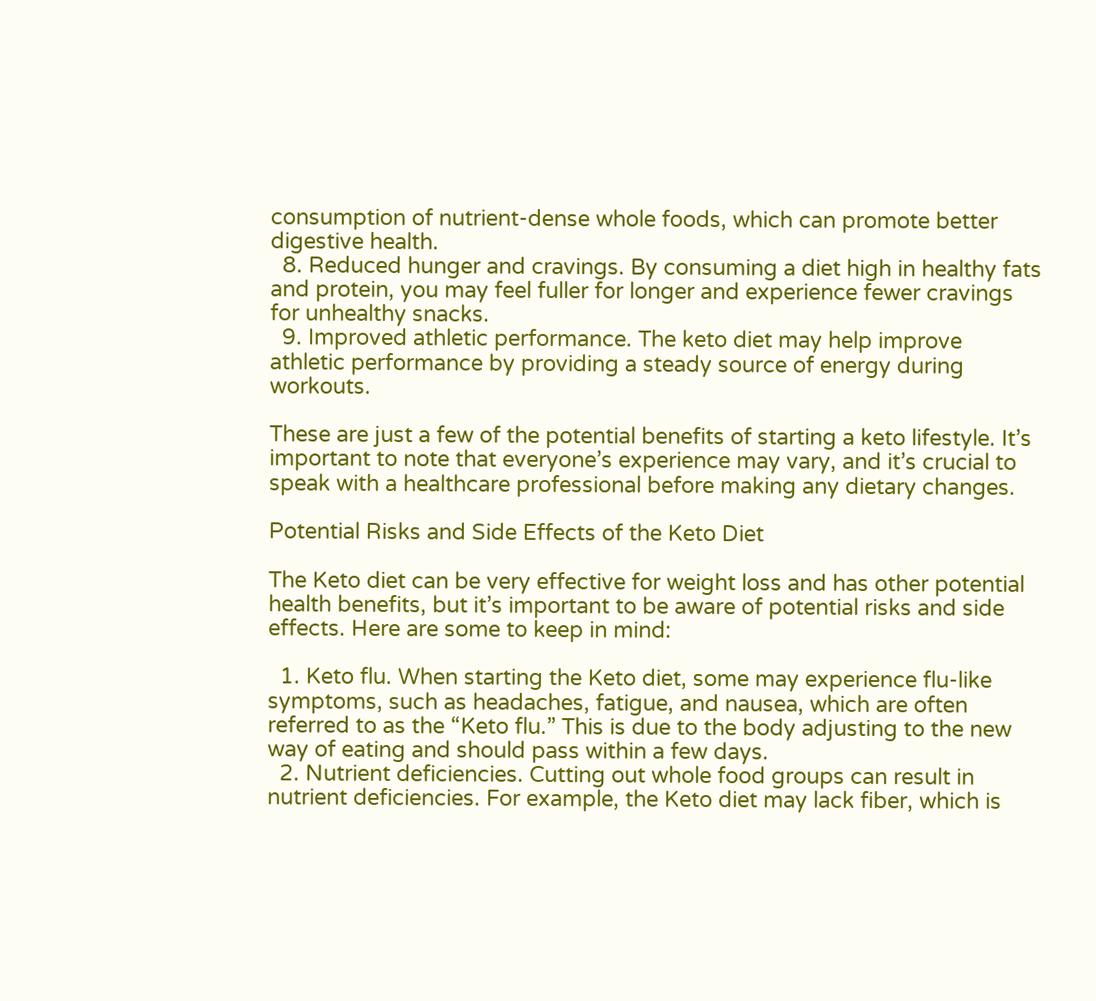consumption of nutrient-dense whole foods, which can promote better digestive health.
  8. Reduced hunger and cravings. By consuming a diet high in healthy fats and protein, you may feel fuller for longer and experience fewer cravings for unhealthy snacks.
  9. Improved athletic performance. The keto diet may help improve athletic performance by providing a steady source of energy during workouts.

These are just a few of the potential benefits of starting a keto lifestyle. It’s important to note that everyone’s experience may vary, and it’s crucial to speak with a healthcare professional before making any dietary changes.

Potential Risks and Side Effects of the Keto Diet

The Keto diet can be very effective for weight loss and has other potential health benefits, but it’s important to be aware of potential risks and side effects. Here are some to keep in mind:

  1. Keto flu. When starting the Keto diet, some may experience flu-like symptoms, such as headaches, fatigue, and nausea, which are often referred to as the “Keto flu.” This is due to the body adjusting to the new way of eating and should pass within a few days.
  2. Nutrient deficiencies. Cutting out whole food groups can result in nutrient deficiencies. For example, the Keto diet may lack fiber, which is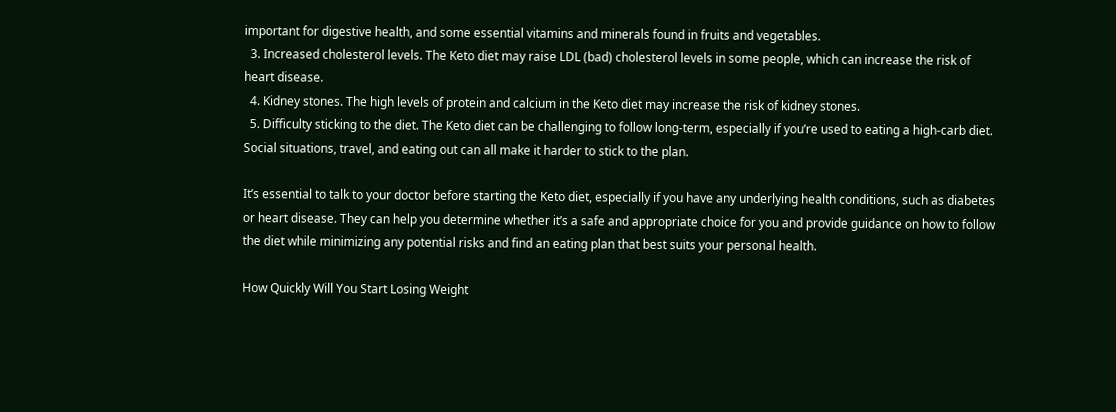important for digestive health, and some essential vitamins and minerals found in fruits and vegetables.
  3. Increased cholesterol levels. The Keto diet may raise LDL (bad) cholesterol levels in some people, which can increase the risk of heart disease.
  4. Kidney stones. The high levels of protein and calcium in the Keto diet may increase the risk of kidney stones.
  5. Difficulty sticking to the diet. The Keto diet can be challenging to follow long-term, especially if you’re used to eating a high-carb diet. Social situations, travel, and eating out can all make it harder to stick to the plan.

It’s essential to talk to your doctor before starting the Keto diet, especially if you have any underlying health conditions, such as diabetes or heart disease. They can help you determine whether it’s a safe and appropriate choice for you and provide guidance on how to follow the diet while minimizing any potential risks and find an eating plan that best suits your personal health.

How Quickly Will You Start Losing Weight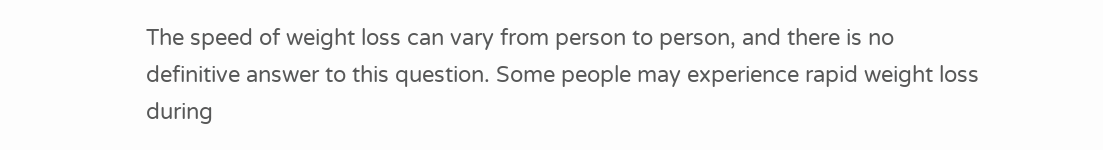The speed of weight loss can vary from person to person, and there is no definitive answer to this question. Some people may experience rapid weight loss during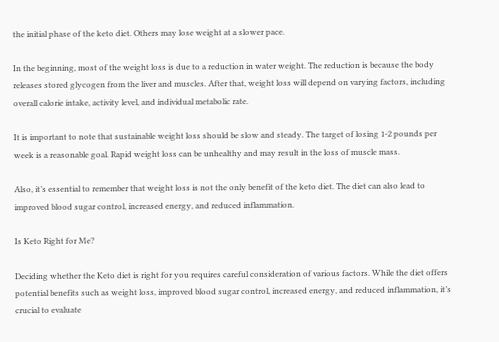the initial phase of the keto diet. Others may lose weight at a slower pace.

In the beginning, most of the weight loss is due to a reduction in water weight. The reduction is because the body releases stored glycogen from the liver and muscles. After that, weight loss will depend on varying factors, including overall calorie intake, activity level, and individual metabolic rate.

It is important to note that sustainable weight loss should be slow and steady. The target of losing 1-2 pounds per week is a reasonable goal. Rapid weight loss can be unhealthy and may result in the loss of muscle mass.

Also, it’s essential to remember that weight loss is not the only benefit of the keto diet. The diet can also lead to improved blood sugar control, increased energy, and reduced inflammation.

Is Keto Right for Me?

Deciding whether the Keto diet is right for you requires careful consideration of various factors. While the diet offers potential benefits such as weight loss, improved blood sugar control, increased energy, and reduced inflammation, it’s crucial to evaluate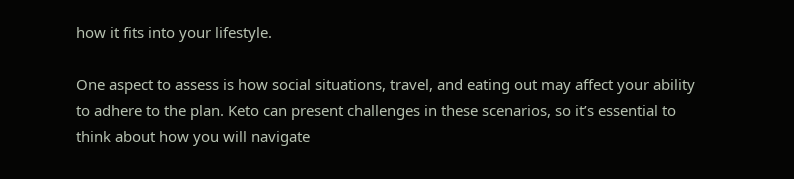how it fits into your lifestyle.

One aspect to assess is how social situations, travel, and eating out may affect your ability to adhere to the plan. Keto can present challenges in these scenarios, so it’s essential to think about how you will navigate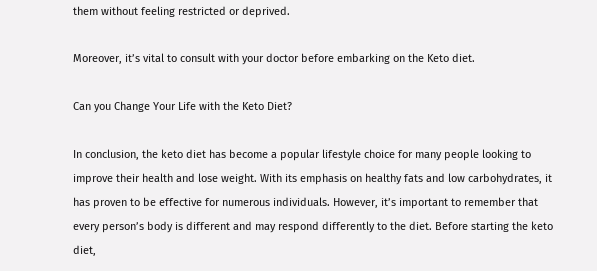them without feeling restricted or deprived.

Moreover, it’s vital to consult with your doctor before embarking on the Keto diet.

Can you Change Your Life with the Keto Diet?

In conclusion, the keto diet has become a popular lifestyle choice for many people looking to improve their health and lose weight. With its emphasis on healthy fats and low carbohydrates, it has proven to be effective for numerous individuals. However, it’s important to remember that every person’s body is different and may respond differently to the diet. Before starting the keto diet,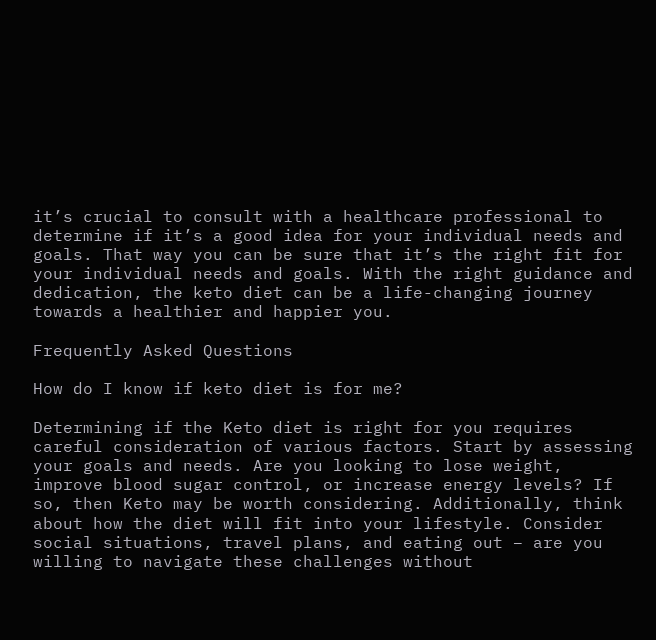it’s crucial to consult with a healthcare professional to determine if it’s a good idea for your individual needs and goals. That way you can be sure that it’s the right fit for your individual needs and goals. With the right guidance and dedication, the keto diet can be a life-changing journey towards a healthier and happier you.

Frequently Asked Questions

How do I know if keto diet is for me?

Determining if the Keto diet is right for you requires careful consideration of various factors. Start by assessing your goals and needs. Are you looking to lose weight, improve blood sugar control, or increase energy levels? If so, then Keto may be worth considering. Additionally, think about how the diet will fit into your lifestyle. Consider social situations, travel plans, and eating out – are you willing to navigate these challenges without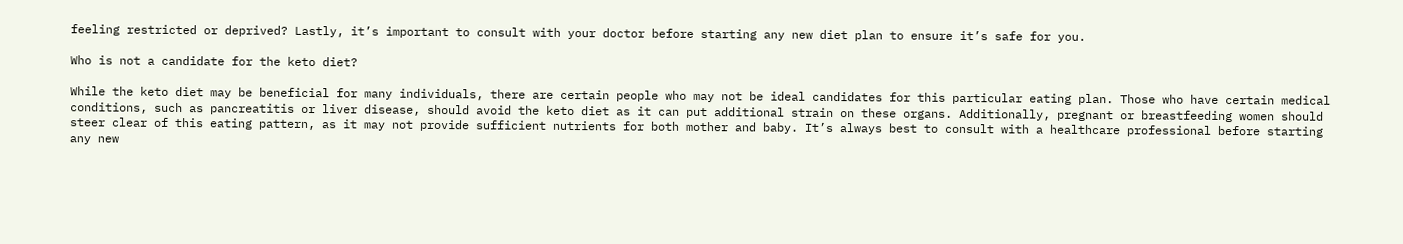feeling restricted or deprived? Lastly, it’s important to consult with your doctor before starting any new diet plan to ensure it’s safe for you.

Who is not a candidate for the keto diet?

While the keto diet may be beneficial for many individuals, there are certain people who may not be ideal candidates for this particular eating plan. Those who have certain medical conditions, such as pancreatitis or liver disease, should avoid the keto diet as it can put additional strain on these organs. Additionally, pregnant or breastfeeding women should steer clear of this eating pattern, as it may not provide sufficient nutrients for both mother and baby. It’s always best to consult with a healthcare professional before starting any new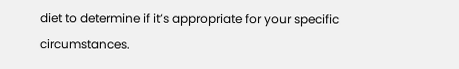diet to determine if it’s appropriate for your specific circumstances.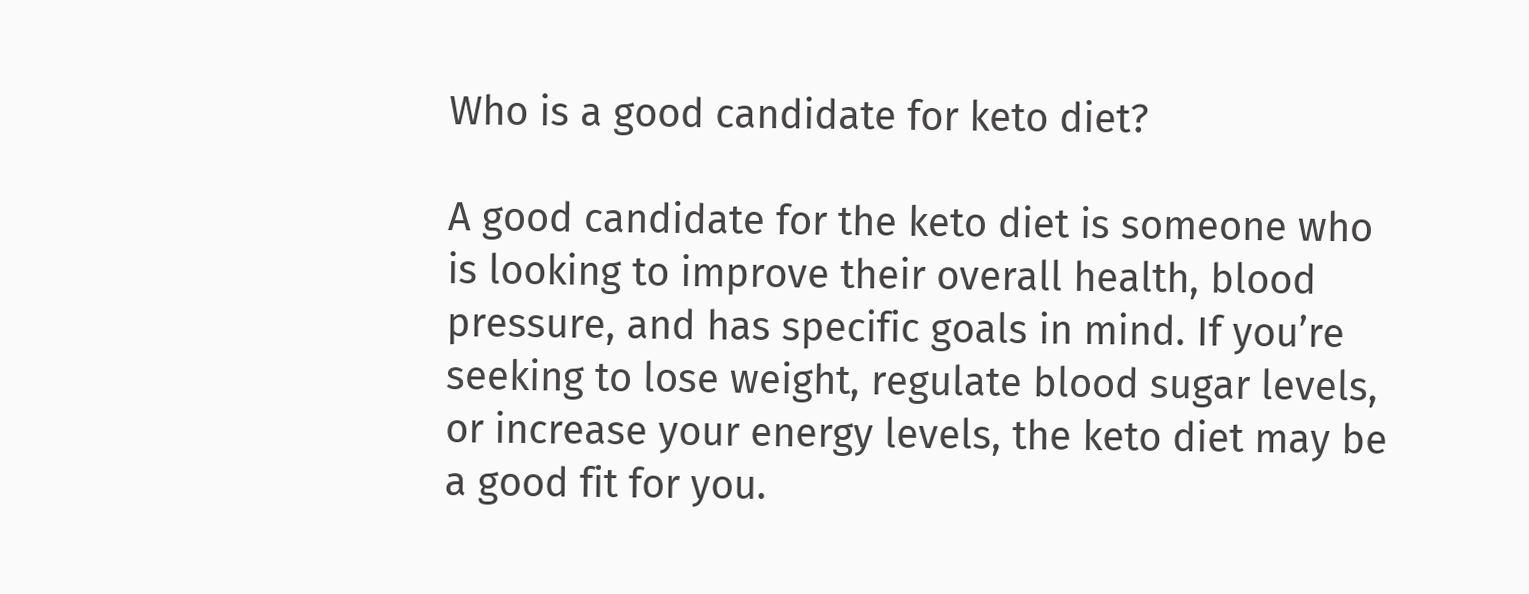Who is a good candidate for keto diet?

A good candidate for the keto diet is someone who is looking to improve their overall health, blood pressure, and has specific goals in mind. If you’re seeking to lose weight, regulate blood sugar levels, or increase your energy levels, the keto diet may be a good fit for you.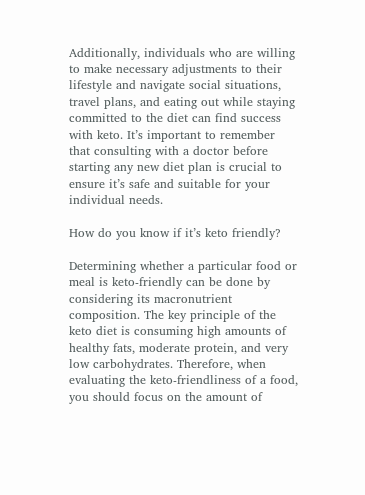Additionally, individuals who are willing to make necessary adjustments to their lifestyle and navigate social situations, travel plans, and eating out while staying committed to the diet can find success with keto. It’s important to remember that consulting with a doctor before starting any new diet plan is crucial to ensure it’s safe and suitable for your individual needs.

How do you know if it’s keto friendly?

Determining whether a particular food or meal is keto-friendly can be done by considering its macronutrient composition. The key principle of the keto diet is consuming high amounts of healthy fats, moderate protein, and very low carbohydrates. Therefore, when evaluating the keto-friendliness of a food, you should focus on the amount of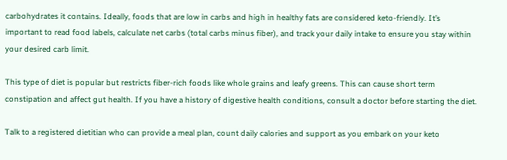carbohydrates it contains. Ideally, foods that are low in carbs and high in healthy fats are considered keto-friendly. It’s important to read food labels, calculate net carbs (total carbs minus fiber), and track your daily intake to ensure you stay within your desired carb limit.

This type of diet is popular but restricts fiber-rich foods like whole grains and leafy greens. This can cause short term constipation and affect gut health. If you have a history of digestive health conditions, consult a doctor before starting the diet.

Talk to a registered dietitian who can provide a meal plan, count daily calories and support as you embark on your keto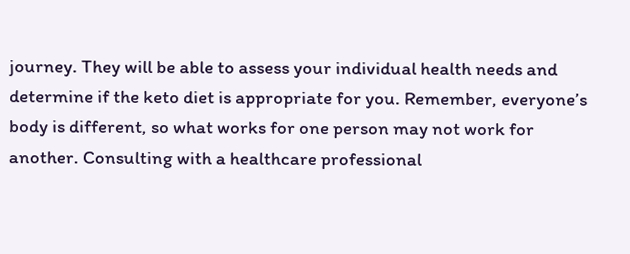journey. They will be able to assess your individual health needs and determine if the keto diet is appropriate for you. Remember, everyone’s body is different, so what works for one person may not work for another. Consulting with a healthcare professional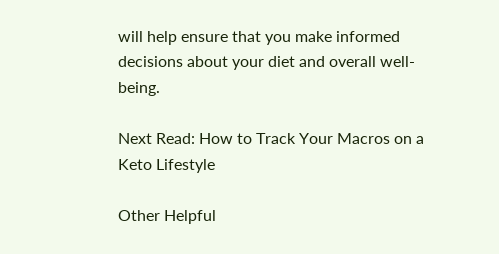will help ensure that you make informed decisions about your diet and overall well-being.

Next Read: How to Track Your Macros on a Keto Lifestyle

Other Helpful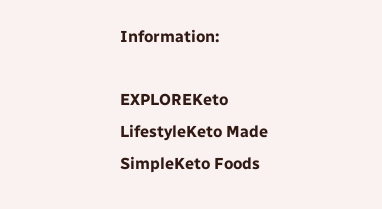Information:

EXPLOREKeto LifestyleKeto Made SimpleKeto Foods